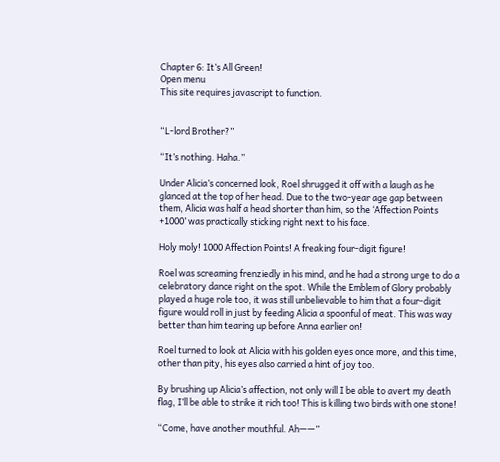Chapter 6: It’s All Green!
Open menu
This site requires javascript to function.


“L-lord Brother?”

“It’s nothing. Haha.”

Under Alicia’s concerned look, Roel shrugged it off with a laugh as he glanced at the top of her head. Due to the two-year age gap between them, Alicia was half a head shorter than him, so the ‘Affection Points +1000’ was practically sticking right next to his face.

Holy moly! 1000 Affection Points! A freaking four-digit figure!

Roel was screaming frenziedly in his mind, and he had a strong urge to do a celebratory dance right on the spot. While the Emblem of Glory probably played a huge role too, it was still unbelievable to him that a four-digit figure would roll in just by feeding Alicia a spoonful of meat. This was way better than him tearing up before Anna earlier on!

Roel turned to look at Alicia with his golden eyes once more, and this time, other than pity, his eyes also carried a hint of joy too.

By brushing up Alicia’s affection, not only will I be able to avert my death flag, I’ll be able to strike it rich too! This is killing two birds with one stone!

“Come, have another mouthful. Ah——”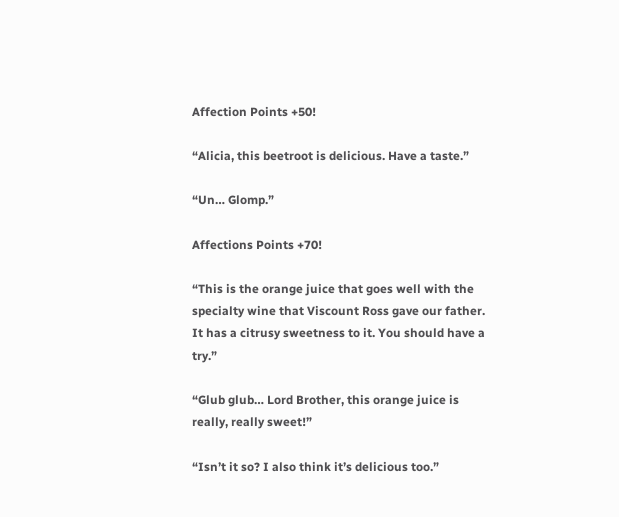Affection Points +50!

“Alicia, this beetroot is delicious. Have a taste.”

“Un… Glomp.”

Affections Points +70!

“This is the orange juice that goes well with the specialty wine that Viscount Ross gave our father. It has a citrusy sweetness to it. You should have a try.”

“Glub glub… Lord Brother, this orange juice is really, really sweet!”

“Isn’t it so? I also think it’s delicious too.”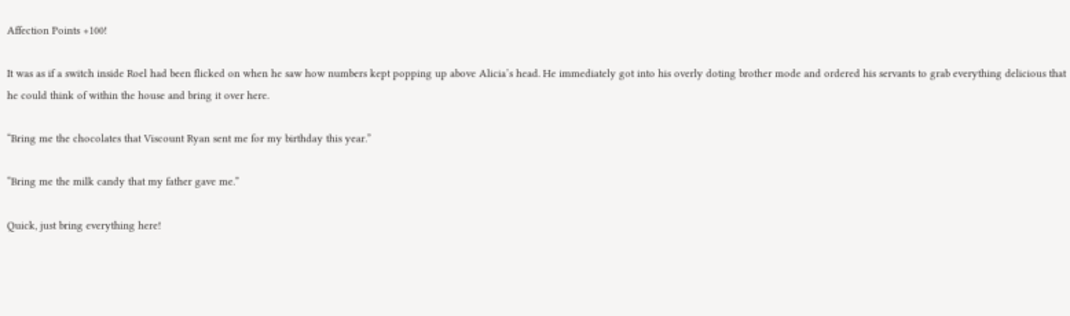Affection Points +100!

It was as if a switch inside Roel had been flicked on when he saw how numbers kept popping up above Alicia’s head. He immediately got into his overly doting brother mode and ordered his servants to grab everything delicious that he could think of within the house and bring it over here.

“Bring me the chocolates that Viscount Ryan sent me for my birthday this year.”

“Bring me the milk candy that my father gave me.”

Quick, just bring everything here!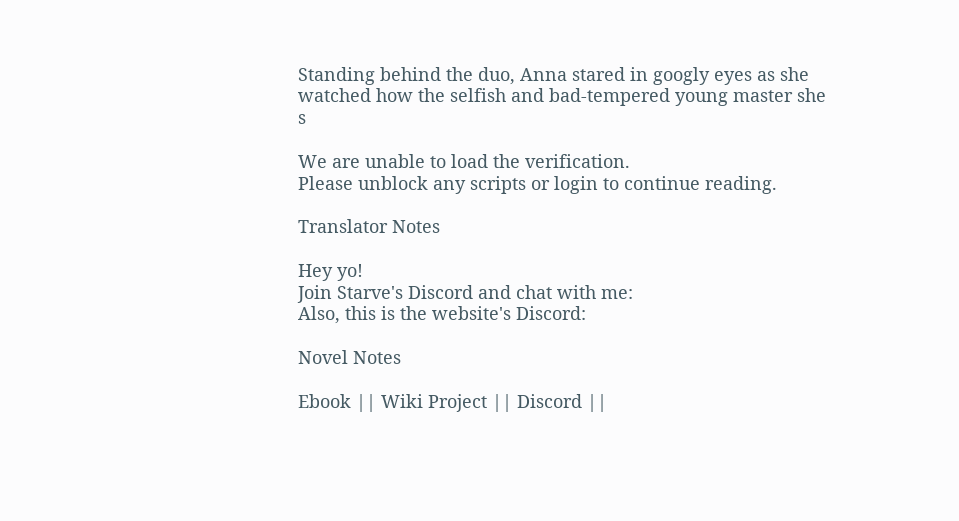Standing behind the duo, Anna stared in googly eyes as she watched how the selfish and bad-tempered young master she s

We are unable to load the verification.
Please unblock any scripts or login to continue reading.

Translator Notes

Hey yo!
Join Starve's Discord and chat with me:
Also, this is the website's Discord:

Novel Notes

Ebook || Wiki Project || Discord ||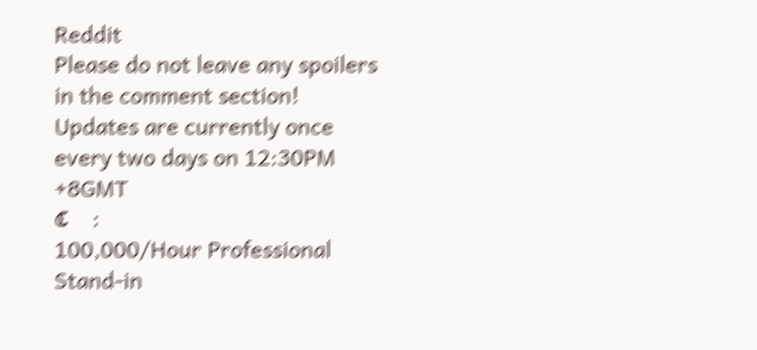Reddit
Please do not leave any spoilers in the comment section!
Updates are currently once every two days on 12:30PM +8GMT
ℭ    :
100,000/Hour Professional Stand-in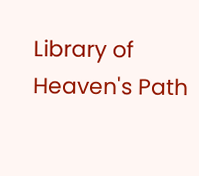Library of Heaven's Path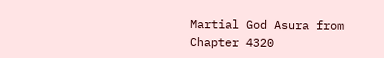Martial God Asura from Chapter 4320